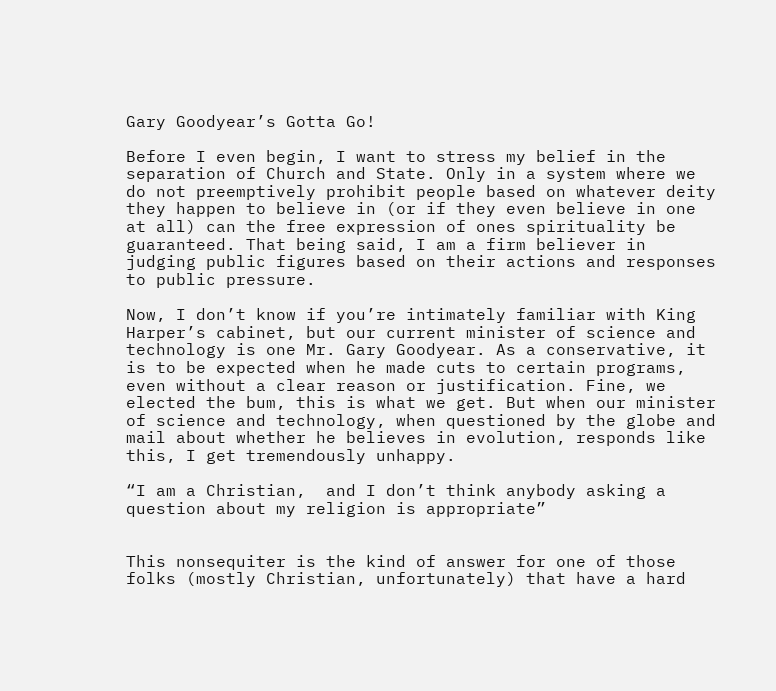Gary Goodyear’s Gotta Go!

Before I even begin, I want to stress my belief in the separation of Church and State. Only in a system where we do not preemptively prohibit people based on whatever deity they happen to believe in (or if they even believe in one at all) can the free expression of ones spirituality be guaranteed. That being said, I am a firm believer in judging public figures based on their actions and responses to public pressure.

Now, I don’t know if you’re intimately familiar with King Harper’s cabinet, but our current minister of science and technology is one Mr. Gary Goodyear. As a conservative, it is to be expected when he made cuts to certain programs, even without a clear reason or justification. Fine, we elected the bum, this is what we get. But when our minister of science and technology, when questioned by the globe and mail about whether he believes in evolution, responds like this, I get tremendously unhappy.

“I am a Christian,  and I don’t think anybody asking a question about my religion is appropriate”


This nonsequiter is the kind of answer for one of those folks (mostly Christian, unfortunately) that have a hard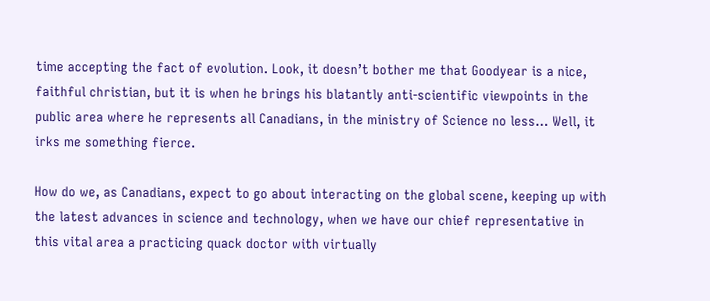time accepting the fact of evolution. Look, it doesn’t bother me that Goodyear is a nice, faithful christian, but it is when he brings his blatantly anti-scientific viewpoints in the public area where he represents all Canadians, in the ministry of Science no less… Well, it irks me something fierce.

How do we, as Canadians, expect to go about interacting on the global scene, keeping up with the latest advances in science and technology, when we have our chief representative in this vital area a practicing quack doctor with virtually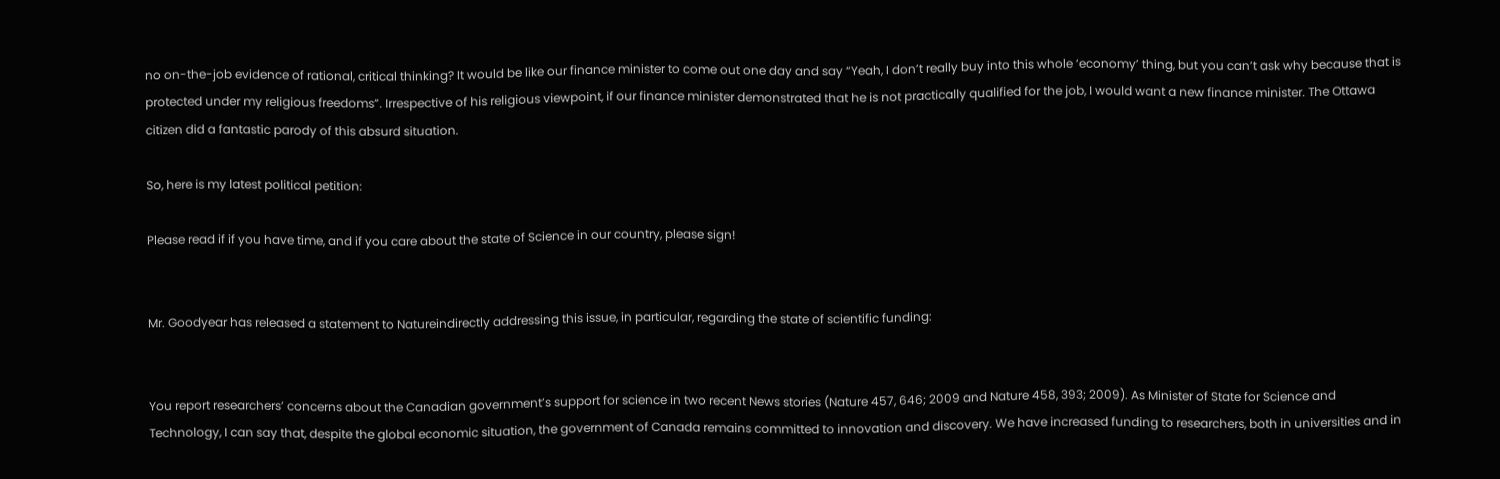no on-the-job evidence of rational, critical thinking? It would be like our finance minister to come out one day and say “Yeah, I don’t really buy into this whole ‘economy’ thing, but you can’t ask why because that is protected under my religious freedoms”. Irrespective of his religious viewpoint, if our finance minister demonstrated that he is not practically qualified for the job, I would want a new finance minister. The Ottawa citizen did a fantastic parody of this absurd situation.

So, here is my latest political petition:

Please read if if you have time, and if you care about the state of Science in our country, please sign!


Mr. Goodyear has released a statement to Natureindirectly addressing this issue, in particular, regarding the state of scientific funding:


You report researchers’ concerns about the Canadian government’s support for science in two recent News stories (Nature 457, 646; 2009 and Nature 458, 393; 2009). As Minister of State for Science and Technology, I can say that, despite the global economic situation, the government of Canada remains committed to innovation and discovery. We have increased funding to researchers, both in universities and in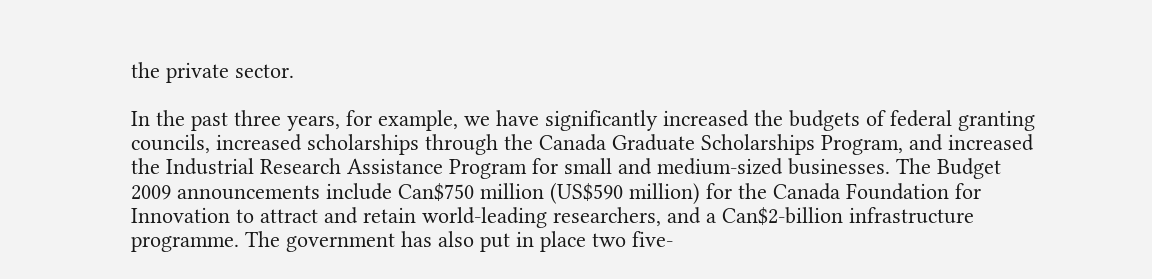the private sector.

In the past three years, for example, we have significantly increased the budgets of federal granting councils, increased scholarships through the Canada Graduate Scholarships Program, and increased the Industrial Research Assistance Program for small and medium-sized businesses. The Budget 2009 announcements include Can$750 million (US$590 million) for the Canada Foundation for Innovation to attract and retain world-leading researchers, and a Can$2-billion infrastructure programme. The government has also put in place two five-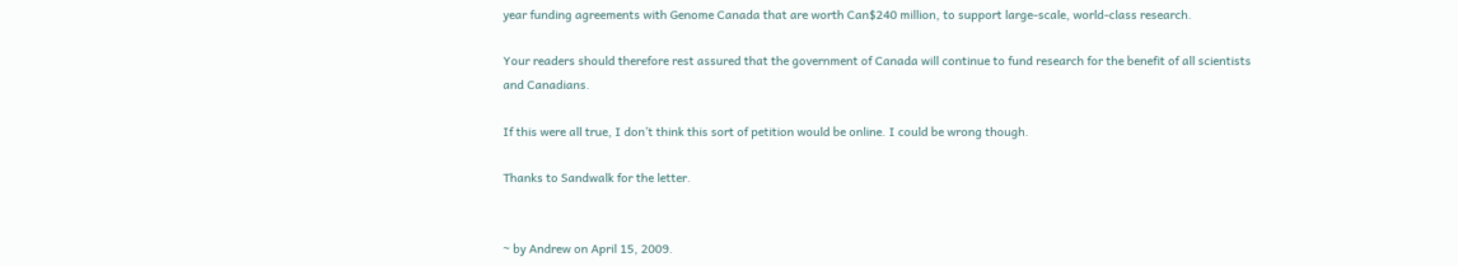year funding agreements with Genome Canada that are worth Can$240 million, to support large-scale, world-class research.

Your readers should therefore rest assured that the government of Canada will continue to fund research for the benefit of all scientists and Canadians.

If this were all true, I don’t think this sort of petition would be online. I could be wrong though.

Thanks to Sandwalk for the letter.


~ by Andrew on April 15, 2009.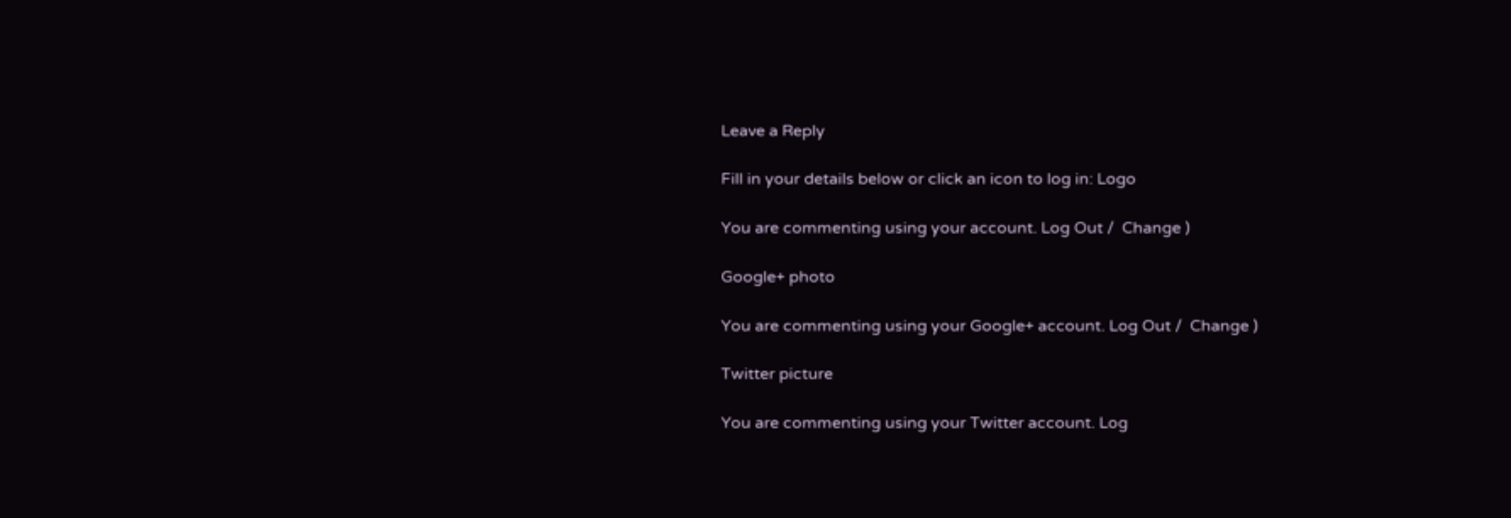Leave a Reply

Fill in your details below or click an icon to log in: Logo

You are commenting using your account. Log Out /  Change )

Google+ photo

You are commenting using your Google+ account. Log Out /  Change )

Twitter picture

You are commenting using your Twitter account. Log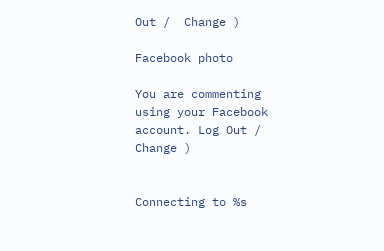Out /  Change )

Facebook photo

You are commenting using your Facebook account. Log Out /  Change )


Connecting to %s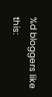%d bloggers like this: